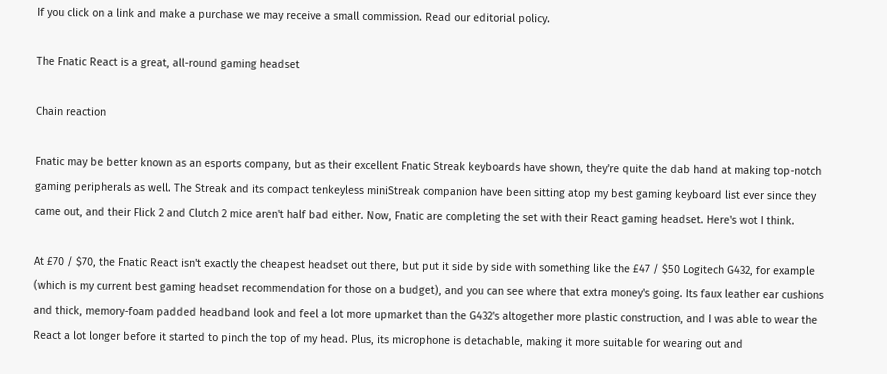If you click on a link and make a purchase we may receive a small commission. Read our editorial policy.

The Fnatic React is a great, all-round gaming headset

Chain reaction

Fnatic may be better known as an esports company, but as their excellent Fnatic Streak keyboards have shown, they're quite the dab hand at making top-notch gaming peripherals as well. The Streak and its compact tenkeyless miniStreak companion have been sitting atop my best gaming keyboard list ever since they came out, and their Flick 2 and Clutch 2 mice aren't half bad either. Now, Fnatic are completing the set with their React gaming headset. Here's wot I think.

At £70 / $70, the Fnatic React isn't exactly the cheapest headset out there, but put it side by side with something like the £47 / $50 Logitech G432, for example (which is my current best gaming headset recommendation for those on a budget), and you can see where that extra money's going. Its faux leather ear cushions and thick, memory-foam padded headband look and feel a lot more upmarket than the G432's altogether more plastic construction, and I was able to wear the React a lot longer before it started to pinch the top of my head. Plus, its microphone is detachable, making it more suitable for wearing out and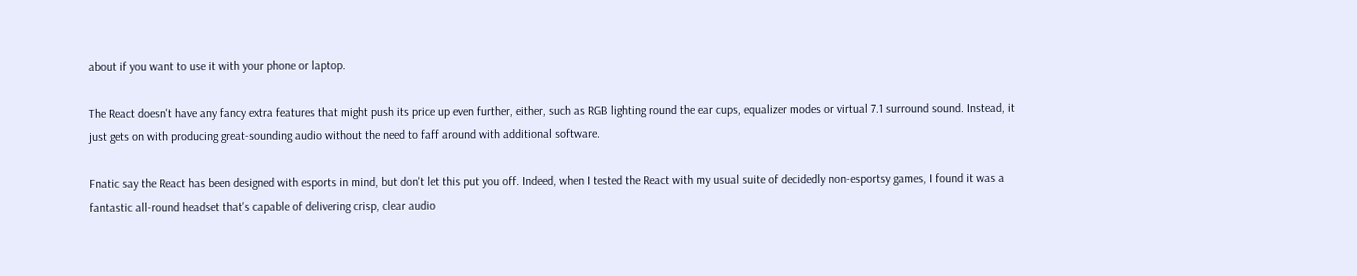about if you want to use it with your phone or laptop.

The React doesn't have any fancy extra features that might push its price up even further, either, such as RGB lighting round the ear cups, equalizer modes or virtual 7.1 surround sound. Instead, it just gets on with producing great-sounding audio without the need to faff around with additional software.

Fnatic say the React has been designed with esports in mind, but don't let this put you off. Indeed, when I tested the React with my usual suite of decidedly non-esportsy games, I found it was a fantastic all-round headset that's capable of delivering crisp, clear audio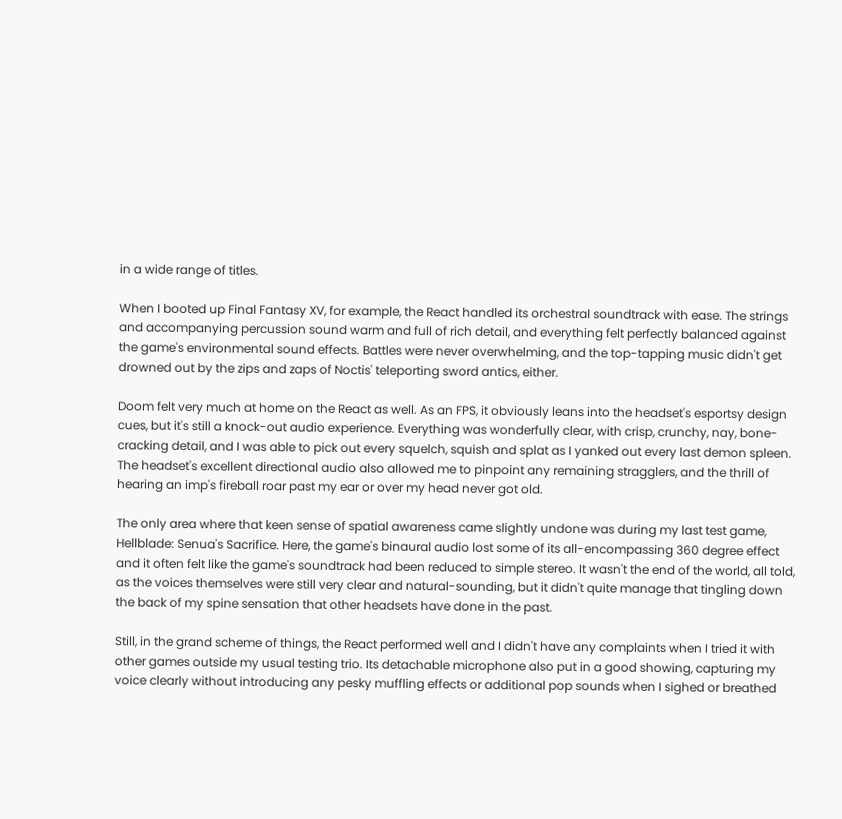in a wide range of titles.

When I booted up Final Fantasy XV, for example, the React handled its orchestral soundtrack with ease. The strings and accompanying percussion sound warm and full of rich detail, and everything felt perfectly balanced against the game's environmental sound effects. Battles were never overwhelming, and the top-tapping music didn't get drowned out by the zips and zaps of Noctis' teleporting sword antics, either.

Doom felt very much at home on the React as well. As an FPS, it obviously leans into the headset's esportsy design cues, but it's still a knock-out audio experience. Everything was wonderfully clear, with crisp, crunchy, nay, bone-cracking detail, and I was able to pick out every squelch, squish and splat as I yanked out every last demon spleen. The headset's excellent directional audio also allowed me to pinpoint any remaining stragglers, and the thrill of hearing an imp's fireball roar past my ear or over my head never got old.

The only area where that keen sense of spatial awareness came slightly undone was during my last test game, Hellblade: Senua's Sacrifice. Here, the game's binaural audio lost some of its all-encompassing 360 degree effect and it often felt like the game's soundtrack had been reduced to simple stereo. It wasn't the end of the world, all told, as the voices themselves were still very clear and natural-sounding, but it didn't quite manage that tingling down the back of my spine sensation that other headsets have done in the past.

Still, in the grand scheme of things, the React performed well and I didn't have any complaints when I tried it with other games outside my usual testing trio. Its detachable microphone also put in a good showing, capturing my voice clearly without introducing any pesky muffling effects or additional pop sounds when I sighed or breathed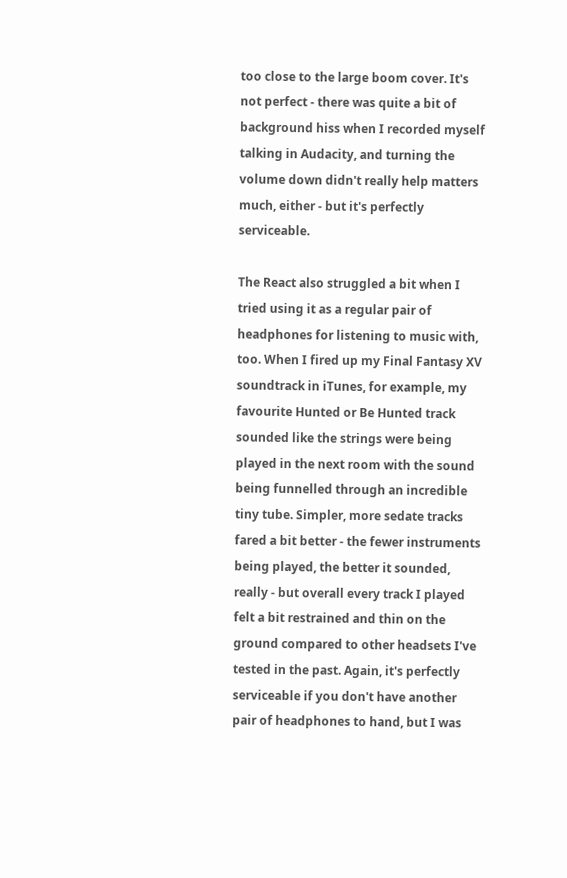too close to the large boom cover. It's not perfect - there was quite a bit of background hiss when I recorded myself talking in Audacity, and turning the volume down didn't really help matters much, either - but it's perfectly serviceable.

The React also struggled a bit when I tried using it as a regular pair of headphones for listening to music with, too. When I fired up my Final Fantasy XV soundtrack in iTunes, for example, my favourite Hunted or Be Hunted track sounded like the strings were being played in the next room with the sound being funnelled through an incredible tiny tube. Simpler, more sedate tracks fared a bit better - the fewer instruments being played, the better it sounded, really - but overall every track I played felt a bit restrained and thin on the ground compared to other headsets I've tested in the past. Again, it's perfectly serviceable if you don't have another pair of headphones to hand, but I was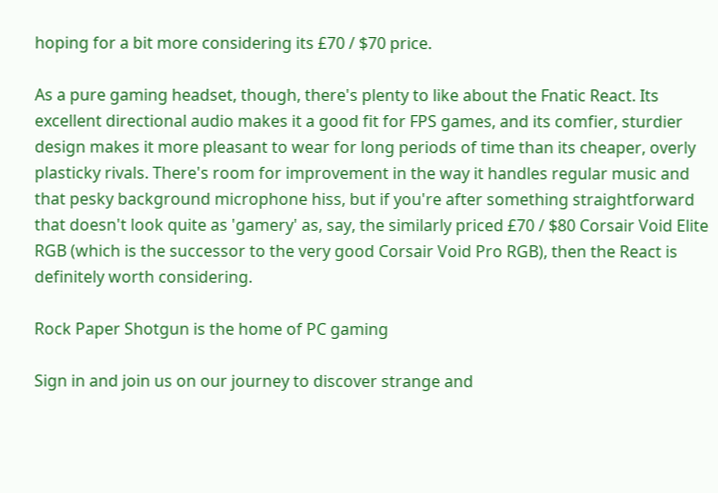hoping for a bit more considering its £70 / $70 price.

As a pure gaming headset, though, there's plenty to like about the Fnatic React. Its excellent directional audio makes it a good fit for FPS games, and its comfier, sturdier design makes it more pleasant to wear for long periods of time than its cheaper, overly plasticky rivals. There's room for improvement in the way it handles regular music and that pesky background microphone hiss, but if you're after something straightforward that doesn't look quite as 'gamery' as, say, the similarly priced £70 / $80 Corsair Void Elite RGB (which is the successor to the very good Corsair Void Pro RGB), then the React is definitely worth considering.

Rock Paper Shotgun is the home of PC gaming

Sign in and join us on our journey to discover strange and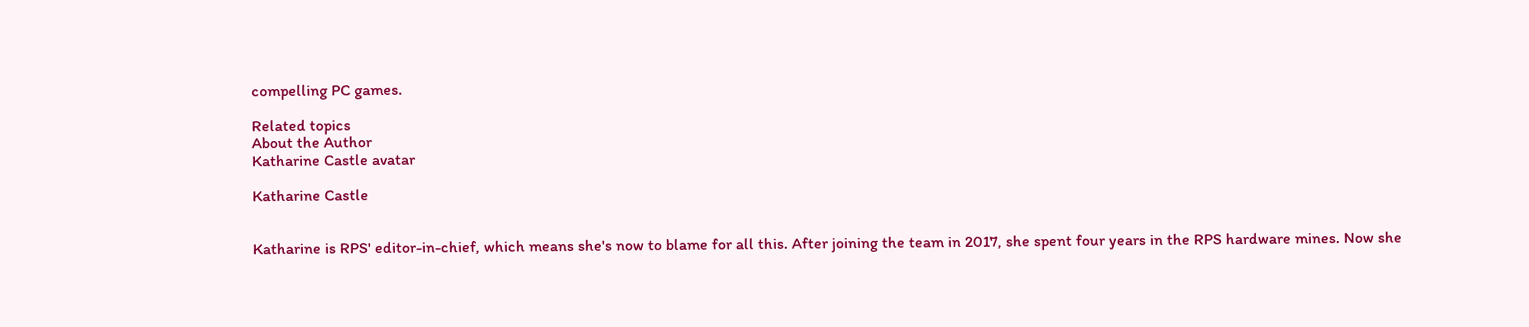compelling PC games.

Related topics
About the Author
Katharine Castle avatar

Katharine Castle


Katharine is RPS' editor-in-chief, which means she's now to blame for all this. After joining the team in 2017, she spent four years in the RPS hardware mines. Now she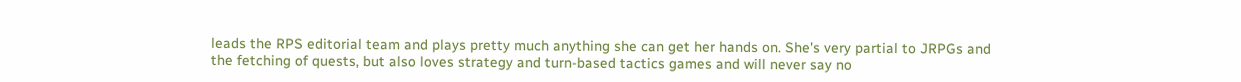leads the RPS editorial team and plays pretty much anything she can get her hands on. She's very partial to JRPGs and the fetching of quests, but also loves strategy and turn-based tactics games and will never say no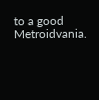to a good Metroidvania.